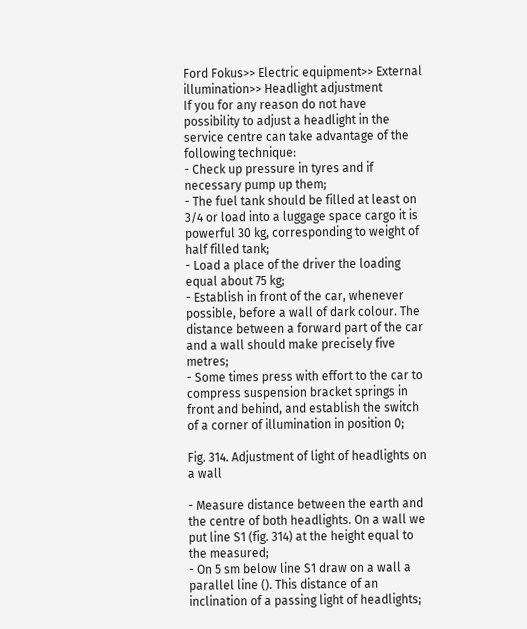Ford Fokus>> Electric equipment>> External illumination>> Headlight adjustment
If you for any reason do not have possibility to adjust a headlight in the service centre can take advantage of the following technique:
- Check up pressure in tyres and if necessary pump up them;
- The fuel tank should be filled at least on 3/4 or load into a luggage space cargo it is powerful 30 kg, corresponding to weight of half filled tank;
- Load a place of the driver the loading equal about 75 kg;
- Establish in front of the car, whenever possible, before a wall of dark colour. The distance between a forward part of the car and a wall should make precisely five metres;
- Some times press with effort to the car to compress suspension bracket springs in front and behind, and establish the switch of a corner of illumination in position 0;

Fig. 314. Adjustment of light of headlights on a wall

- Measure distance between the earth and the centre of both headlights. On a wall we put line S1 (fig. 314) at the height equal to the measured;
- On 5 sm below line S1 draw on a wall a parallel line (). This distance of an inclination of a passing light of headlights;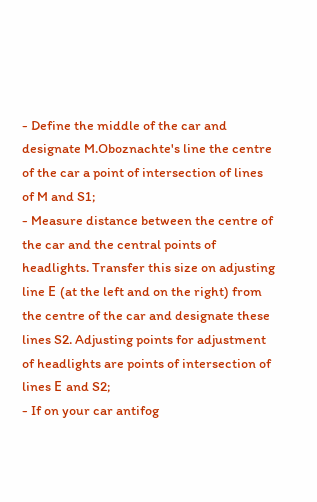- Define the middle of the car and designate M.Oboznachte's line the centre of the car a point of intersection of lines of M and S1;
- Measure distance between the centre of the car and the central points of headlights. Transfer this size on adjusting line Е (at the left and on the right) from the centre of the car and designate these lines S2. Adjusting points for adjustment of headlights are points of intersection of lines Е and S2;
- If on your car antifog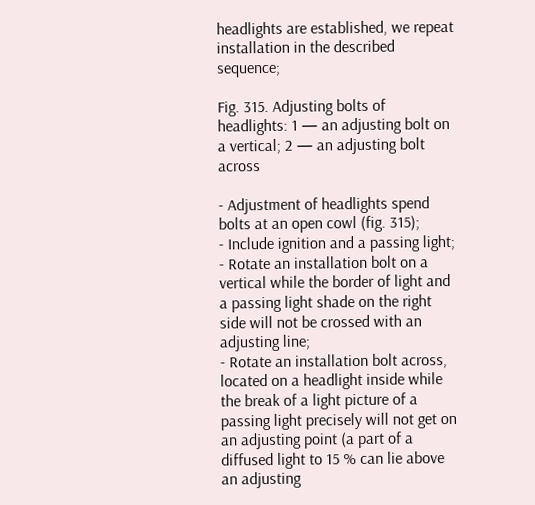headlights are established, we repeat installation in the described sequence;

Fig. 315. Adjusting bolts of headlights: 1 — an adjusting bolt on a vertical; 2 — an adjusting bolt across

- Adjustment of headlights spend bolts at an open cowl (fig. 315);
- Include ignition and a passing light;
- Rotate an installation bolt on a vertical while the border of light and a passing light shade on the right side will not be crossed with an adjusting line;
- Rotate an installation bolt across, located on a headlight inside while the break of a light picture of a passing light precisely will not get on an adjusting point (a part of a diffused light to 15 % can lie above an adjusting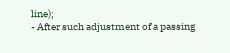line);
- After such adjustment of a passing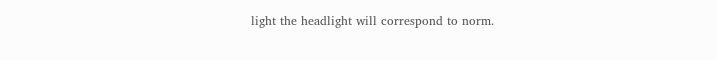light the headlight will correspond to norm.